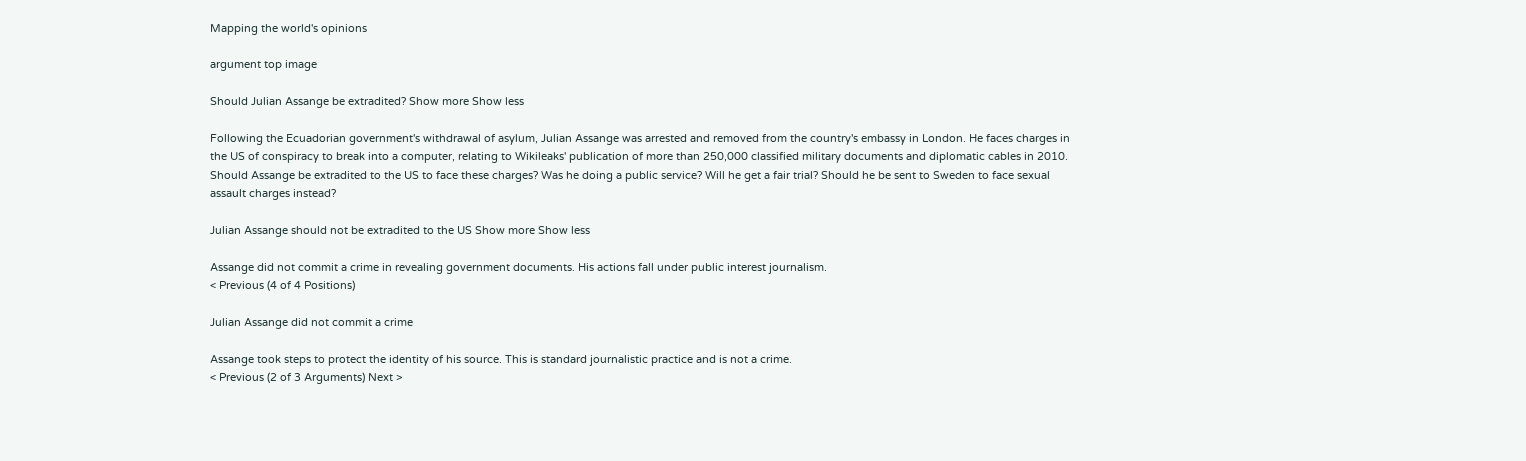Mapping the world's opinions

argument top image

Should Julian Assange be extradited? Show more Show less

Following the Ecuadorian government's withdrawal of asylum, Julian Assange was arrested and removed from the country's embassy in London. He faces charges in the US of conspiracy to break into a computer, relating to Wikileaks' publication of more than 250,000 classified military documents and diplomatic cables in 2010. Should Assange be extradited to the US to face these charges? Was he doing a public service? Will he get a fair trial? Should he be sent to Sweden to face sexual assault charges instead?

Julian Assange should not be extradited to the US Show more Show less

Assange did not commit a crime in revealing government documents. His actions fall under public interest journalism.
< Previous (4 of 4 Positions)

Julian Assange did not commit a crime

Assange took steps to protect the identity of his source. This is standard journalistic practice and is not a crime.
< Previous (2 of 3 Arguments) Next >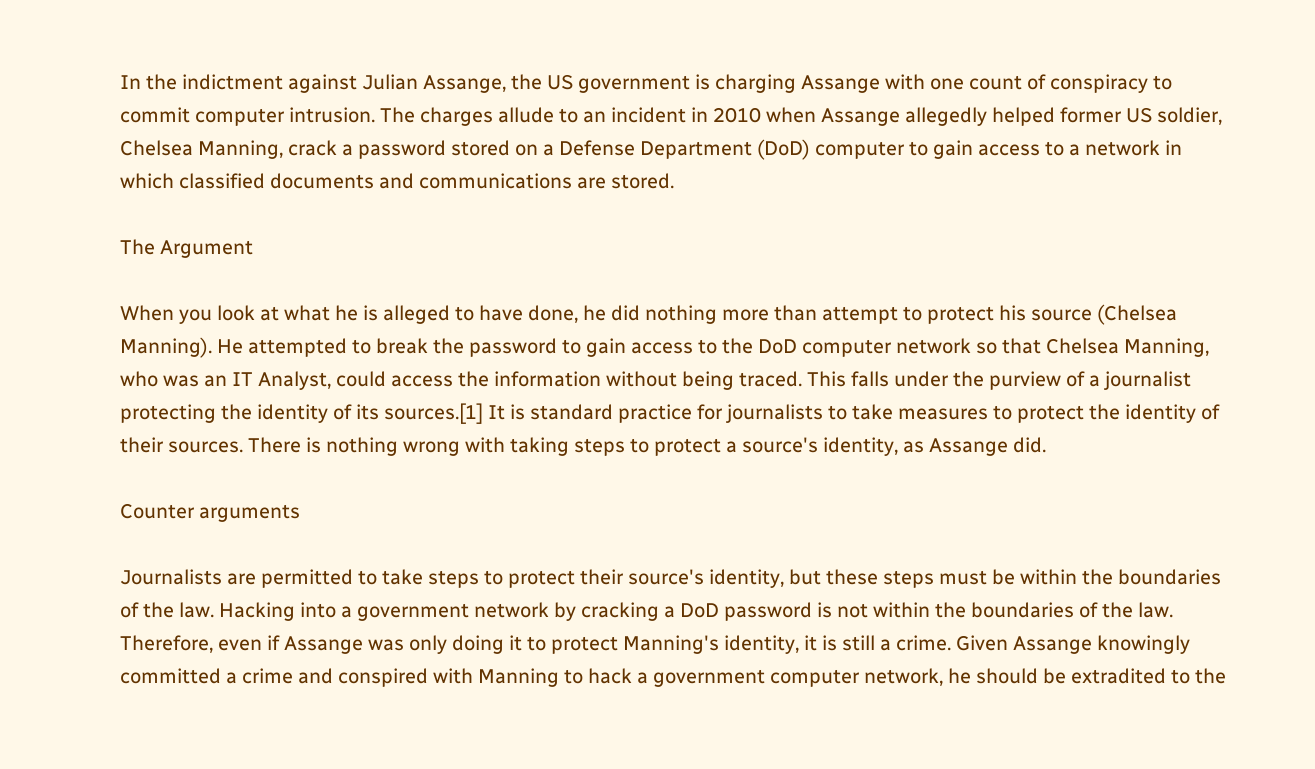In the indictment against Julian Assange, the US government is charging Assange with one count of conspiracy to commit computer intrusion. The charges allude to an incident in 2010 when Assange allegedly helped former US soldier, Chelsea Manning, crack a password stored on a Defense Department (DoD) computer to gain access to a network in which classified documents and communications are stored.

The Argument

When you look at what he is alleged to have done, he did nothing more than attempt to protect his source (Chelsea Manning). He attempted to break the password to gain access to the DoD computer network so that Chelsea Manning, who was an IT Analyst, could access the information without being traced. This falls under the purview of a journalist protecting the identity of its sources.[1] It is standard practice for journalists to take measures to protect the identity of their sources. There is nothing wrong with taking steps to protect a source's identity, as Assange did.

Counter arguments

Journalists are permitted to take steps to protect their source's identity, but these steps must be within the boundaries of the law. Hacking into a government network by cracking a DoD password is not within the boundaries of the law. Therefore, even if Assange was only doing it to protect Manning's identity, it is still a crime. Given Assange knowingly committed a crime and conspired with Manning to hack a government computer network, he should be extradited to the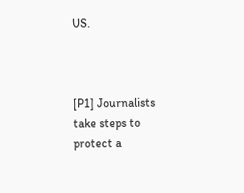US.



[P1] Journalists take steps to protect a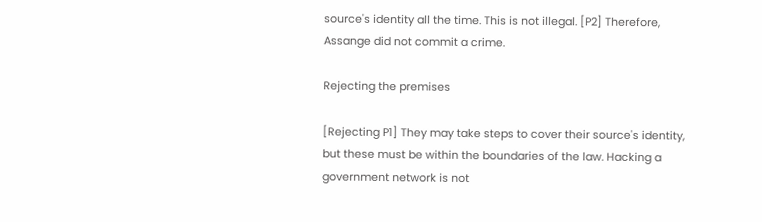source's identity all the time. This is not illegal. [P2] Therefore, Assange did not commit a crime.

Rejecting the premises

[Rejecting P1] They may take steps to cover their source's identity, but these must be within the boundaries of the law. Hacking a government network is not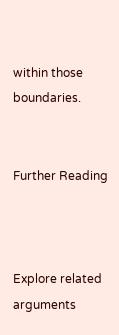within those boundaries.


Further Reading



Explore related arguments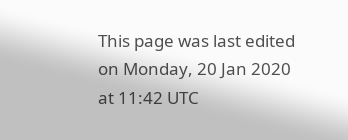This page was last edited on Monday, 20 Jan 2020 at 11:42 UTC